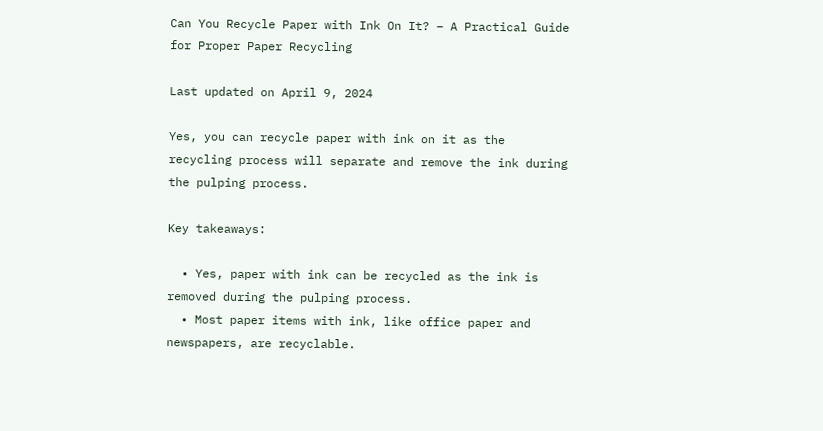Can You Recycle Paper with Ink On It? – A Practical Guide for Proper Paper Recycling

Last updated on April 9, 2024

Yes, you can recycle paper with ink on it as the recycling process will separate and remove the ink during the pulping process.

Key takeaways:

  • Yes, paper with ink can be recycled as the ink is removed during the pulping process.
  • Most paper items with ink, like office paper and newspapers, are recyclable.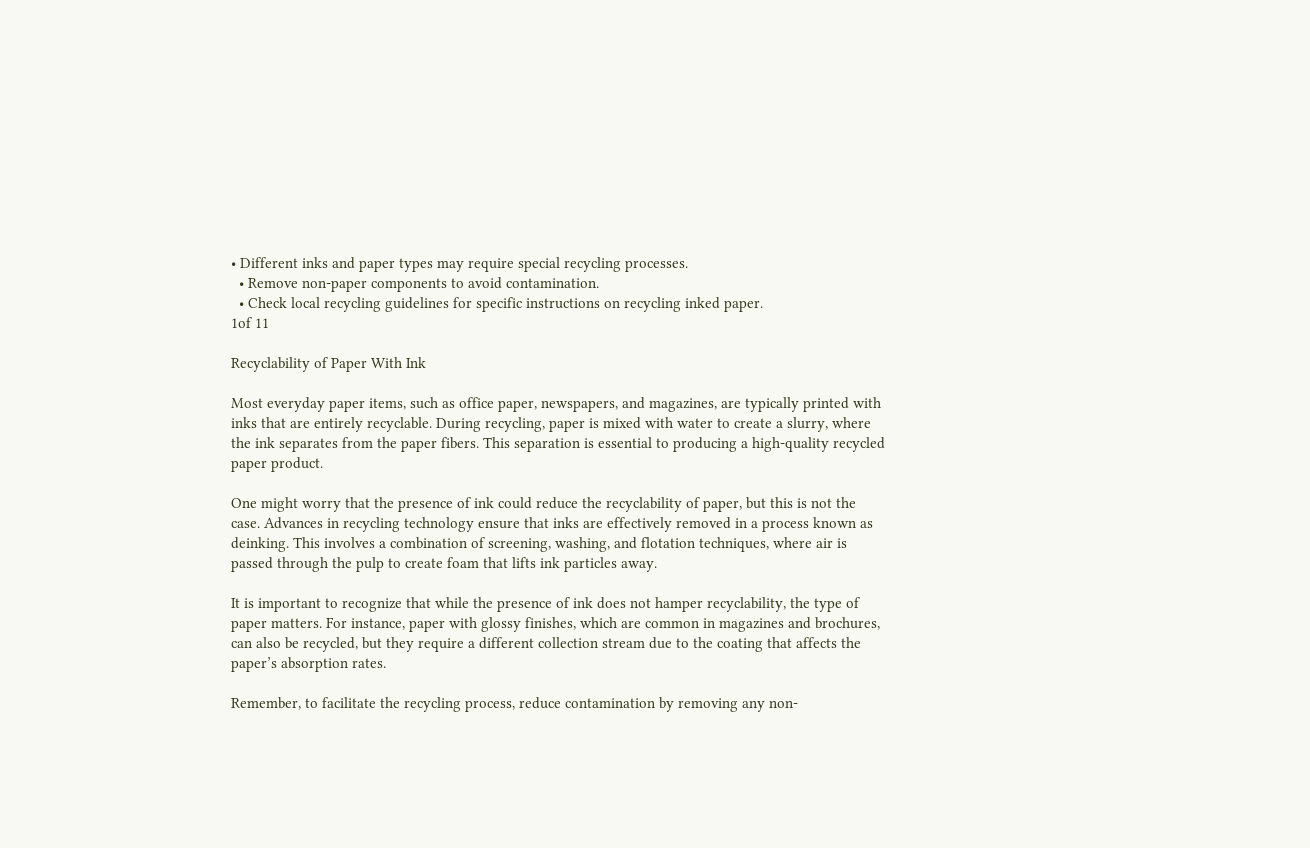• Different inks and paper types may require special recycling processes.
  • Remove non-paper components to avoid contamination.
  • Check local recycling guidelines for specific instructions on recycling inked paper.
1of 11

Recyclability of Paper With Ink

Most everyday paper items, such as office paper, newspapers, and magazines, are typically printed with inks that are entirely recyclable. During recycling, paper is mixed with water to create a slurry, where the ink separates from the paper fibers. This separation is essential to producing a high-quality recycled paper product.

One might worry that the presence of ink could reduce the recyclability of paper, but this is not the case. Advances in recycling technology ensure that inks are effectively removed in a process known as deinking. This involves a combination of screening, washing, and flotation techniques, where air is passed through the pulp to create foam that lifts ink particles away.

It is important to recognize that while the presence of ink does not hamper recyclability, the type of paper matters. For instance, paper with glossy finishes, which are common in magazines and brochures, can also be recycled, but they require a different collection stream due to the coating that affects the paper’s absorption rates.

Remember, to facilitate the recycling process, reduce contamination by removing any non-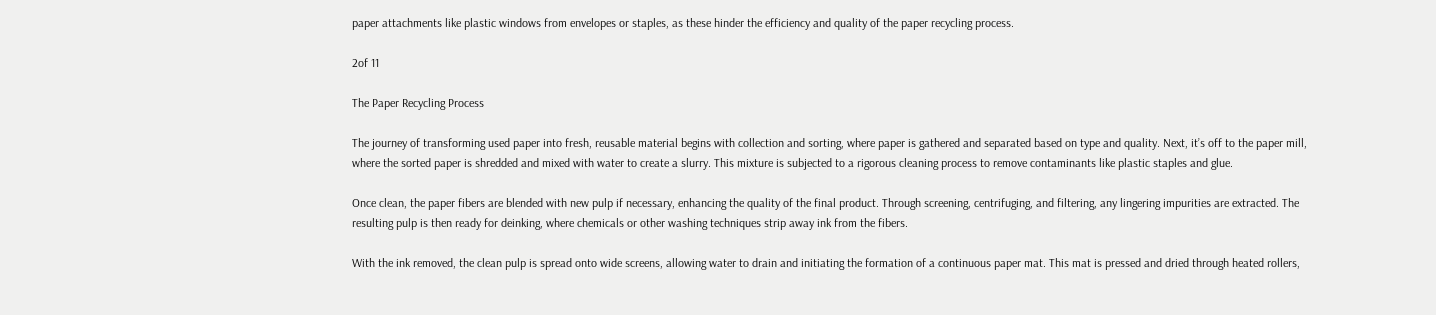paper attachments like plastic windows from envelopes or staples, as these hinder the efficiency and quality of the paper recycling process.

2of 11

The Paper Recycling Process

The journey of transforming used paper into fresh, reusable material begins with collection and sorting, where paper is gathered and separated based on type and quality. Next, it’s off to the paper mill, where the sorted paper is shredded and mixed with water to create a slurry. This mixture is subjected to a rigorous cleaning process to remove contaminants like plastic staples and glue.

Once clean, the paper fibers are blended with new pulp if necessary, enhancing the quality of the final product. Through screening, centrifuging, and filtering, any lingering impurities are extracted. The resulting pulp is then ready for deinking, where chemicals or other washing techniques strip away ink from the fibers.

With the ink removed, the clean pulp is spread onto wide screens, allowing water to drain and initiating the formation of a continuous paper mat. This mat is pressed and dried through heated rollers,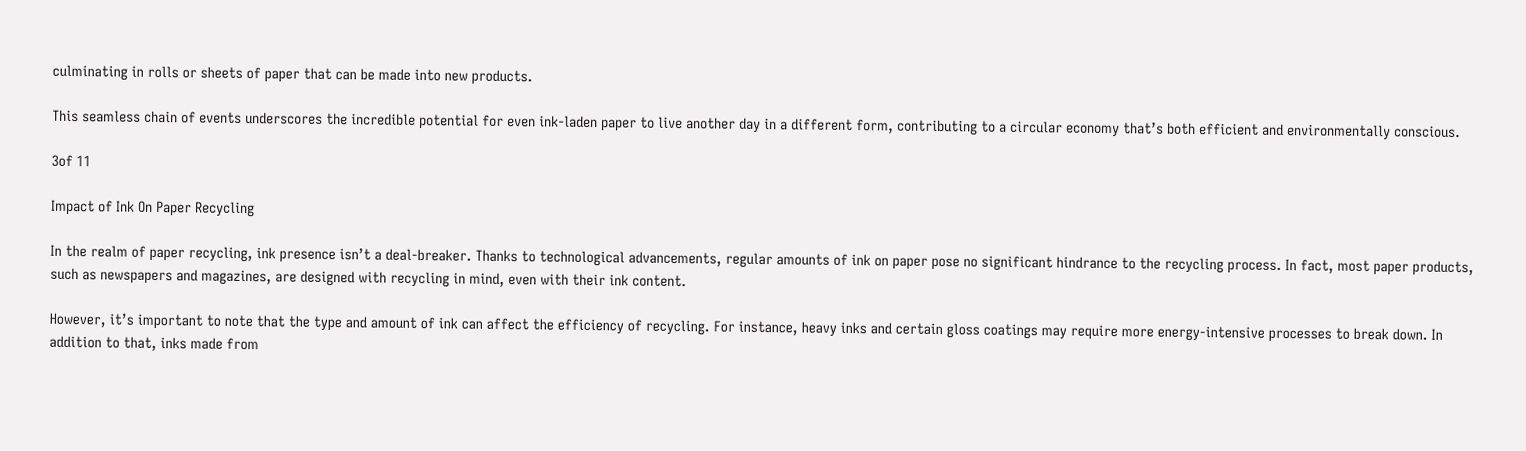culminating in rolls or sheets of paper that can be made into new products.

This seamless chain of events underscores the incredible potential for even ink-laden paper to live another day in a different form, contributing to a circular economy that’s both efficient and environmentally conscious.

3of 11

Impact of Ink On Paper Recycling

In the realm of paper recycling, ink presence isn’t a deal-breaker. Thanks to technological advancements, regular amounts of ink on paper pose no significant hindrance to the recycling process. In fact, most paper products, such as newspapers and magazines, are designed with recycling in mind, even with their ink content.

However, it’s important to note that the type and amount of ink can affect the efficiency of recycling. For instance, heavy inks and certain gloss coatings may require more energy-intensive processes to break down. In addition to that, inks made from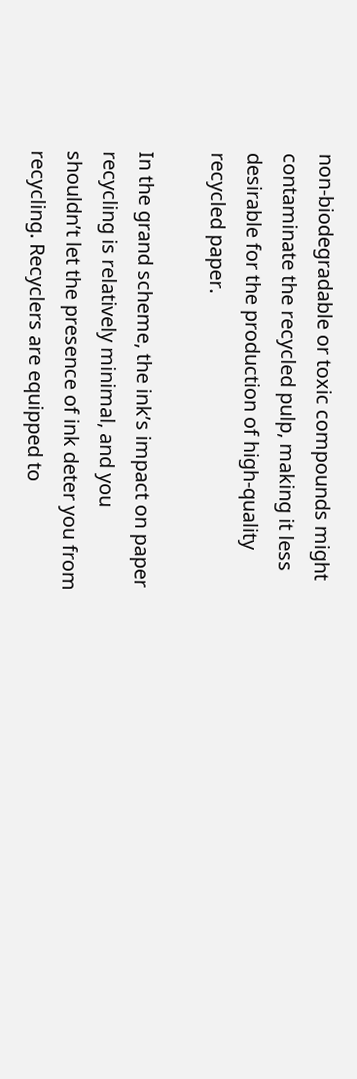non-biodegradable or toxic compounds might contaminate the recycled pulp, making it less desirable for the production of high-quality recycled paper.

In the grand scheme, the ink’s impact on paper recycling is relatively minimal, and you shouldn’t let the presence of ink deter you from recycling. Recyclers are equipped to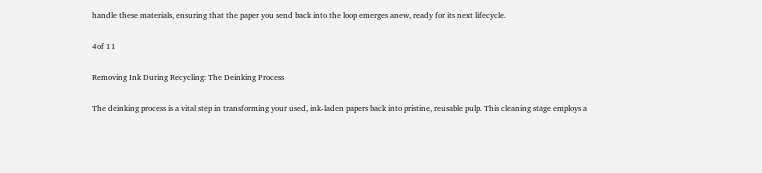handle these materials, ensuring that the paper you send back into the loop emerges anew, ready for its next lifecycle.

4of 11

Removing Ink During Recycling: The Deinking Process

The deinking process is a vital step in transforming your used, ink-laden papers back into pristine, reusable pulp. This cleaning stage employs a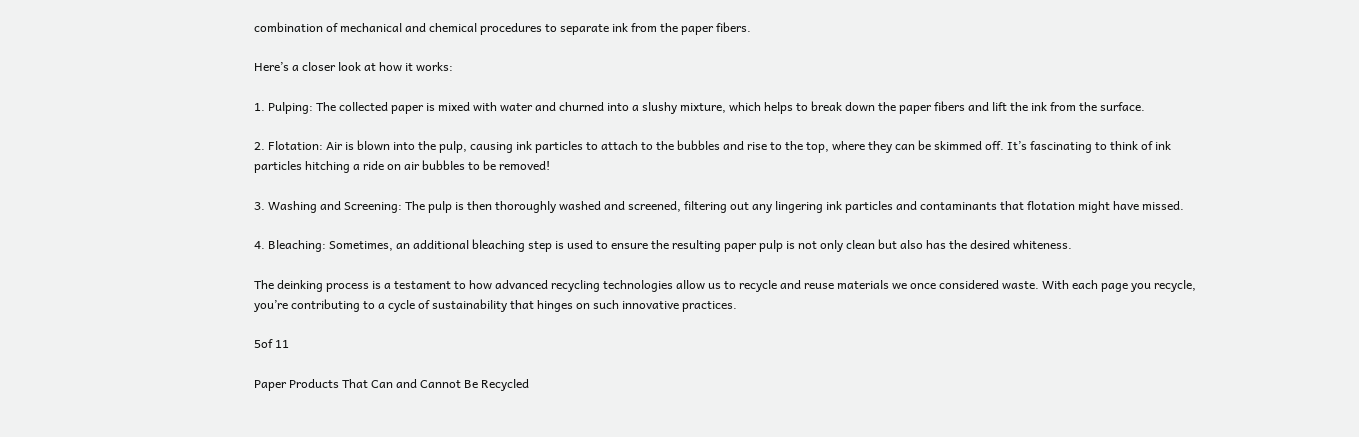combination of mechanical and chemical procedures to separate ink from the paper fibers.

Here’s a closer look at how it works:

1. Pulping: The collected paper is mixed with water and churned into a slushy mixture, which helps to break down the paper fibers and lift the ink from the surface.

2. Flotation: Air is blown into the pulp, causing ink particles to attach to the bubbles and rise to the top, where they can be skimmed off. It’s fascinating to think of ink particles hitching a ride on air bubbles to be removed!

3. Washing and Screening: The pulp is then thoroughly washed and screened, filtering out any lingering ink particles and contaminants that flotation might have missed.

4. Bleaching: Sometimes, an additional bleaching step is used to ensure the resulting paper pulp is not only clean but also has the desired whiteness.

The deinking process is a testament to how advanced recycling technologies allow us to recycle and reuse materials we once considered waste. With each page you recycle, you’re contributing to a cycle of sustainability that hinges on such innovative practices.

5of 11

Paper Products That Can and Cannot Be Recycled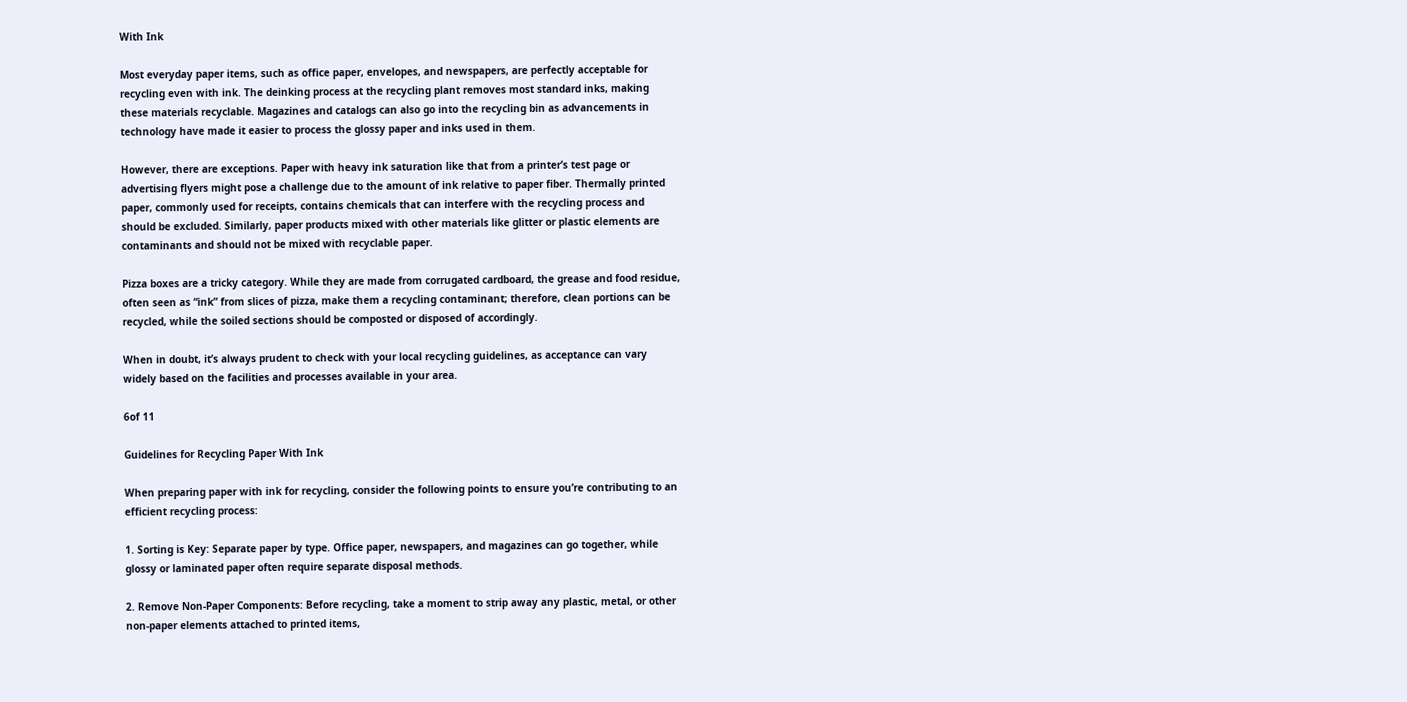With Ink

Most everyday paper items, such as office paper, envelopes, and newspapers, are perfectly acceptable for recycling even with ink. The deinking process at the recycling plant removes most standard inks, making these materials recyclable. Magazines and catalogs can also go into the recycling bin as advancements in technology have made it easier to process the glossy paper and inks used in them.

However, there are exceptions. Paper with heavy ink saturation like that from a printer’s test page or advertising flyers might pose a challenge due to the amount of ink relative to paper fiber. Thermally printed paper, commonly used for receipts, contains chemicals that can interfere with the recycling process and should be excluded. Similarly, paper products mixed with other materials like glitter or plastic elements are contaminants and should not be mixed with recyclable paper.

Pizza boxes are a tricky category. While they are made from corrugated cardboard, the grease and food residue, often seen as “ink” from slices of pizza, make them a recycling contaminant; therefore, clean portions can be recycled, while the soiled sections should be composted or disposed of accordingly.

When in doubt, it’s always prudent to check with your local recycling guidelines, as acceptance can vary widely based on the facilities and processes available in your area.

6of 11

Guidelines for Recycling Paper With Ink

When preparing paper with ink for recycling, consider the following points to ensure you’re contributing to an efficient recycling process:

1. Sorting is Key: Separate paper by type. Office paper, newspapers, and magazines can go together, while glossy or laminated paper often require separate disposal methods.

2. Remove Non-Paper Components: Before recycling, take a moment to strip away any plastic, metal, or other non-paper elements attached to printed items,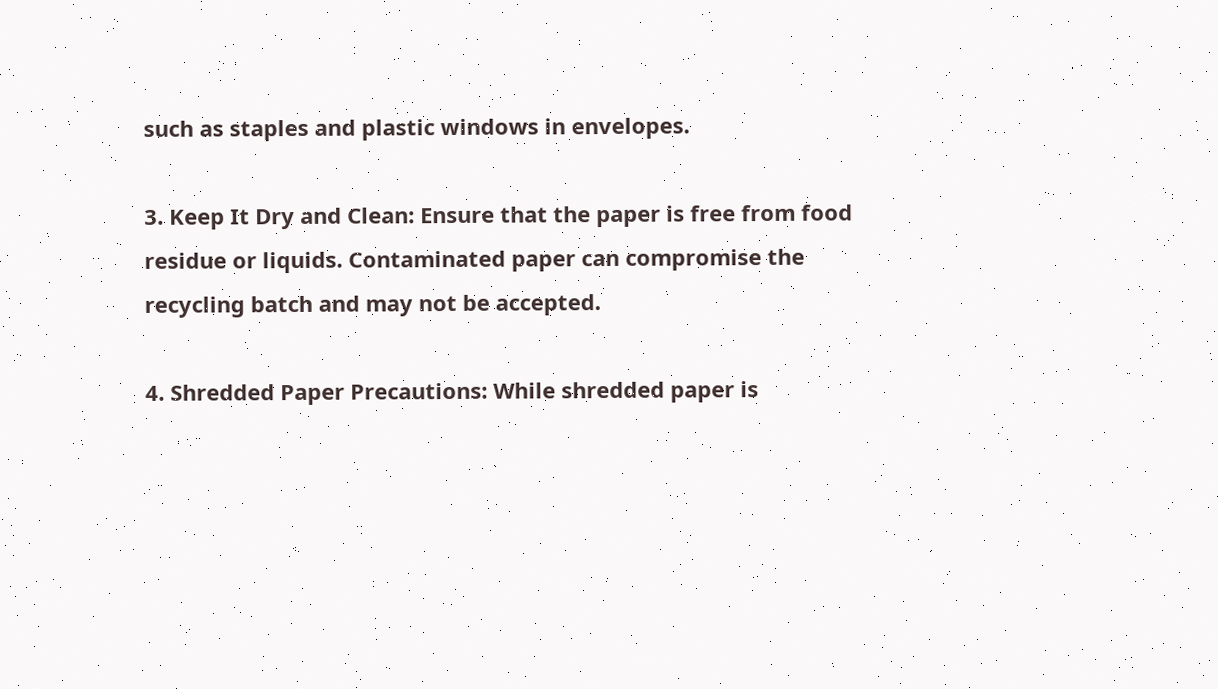such as staples and plastic windows in envelopes.

3. Keep It Dry and Clean: Ensure that the paper is free from food residue or liquids. Contaminated paper can compromise the recycling batch and may not be accepted.

4. Shredded Paper Precautions: While shredded paper is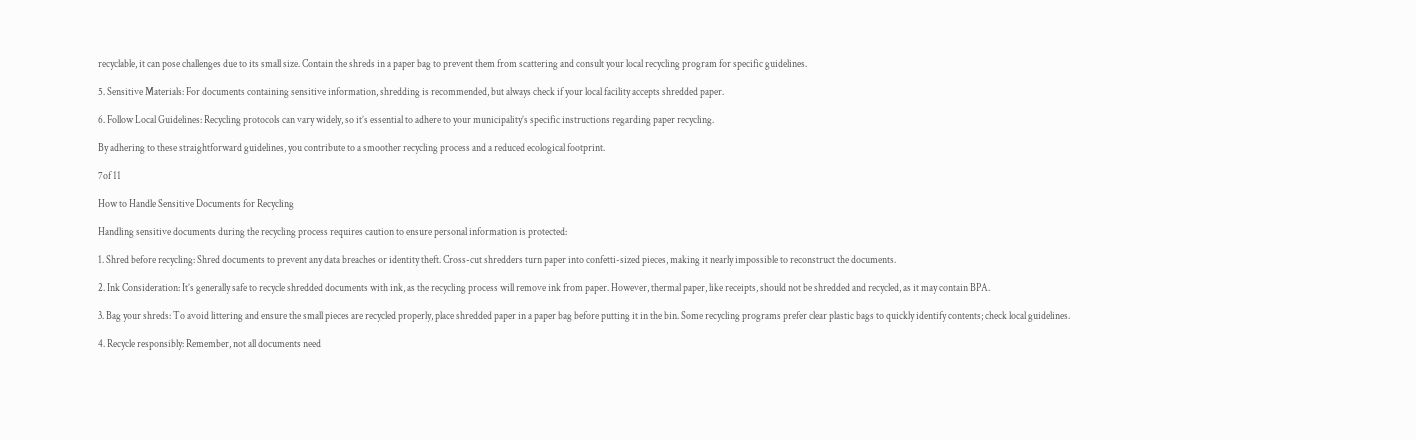recyclable, it can pose challenges due to its small size. Contain the shreds in a paper bag to prevent them from scattering and consult your local recycling program for specific guidelines.

5. Sensitive Materials: For documents containing sensitive information, shredding is recommended, but always check if your local facility accepts shredded paper.

6. Follow Local Guidelines: Recycling protocols can vary widely, so it’s essential to adhere to your municipality’s specific instructions regarding paper recycling.

By adhering to these straightforward guidelines, you contribute to a smoother recycling process and a reduced ecological footprint.

7of 11

How to Handle Sensitive Documents for Recycling

Handling sensitive documents during the recycling process requires caution to ensure personal information is protected:

1. Shred before recycling: Shred documents to prevent any data breaches or identity theft. Cross-cut shredders turn paper into confetti-sized pieces, making it nearly impossible to reconstruct the documents.

2. Ink Consideration: It’s generally safe to recycle shredded documents with ink, as the recycling process will remove ink from paper. However, thermal paper, like receipts, should not be shredded and recycled, as it may contain BPA.

3. Bag your shreds: To avoid littering and ensure the small pieces are recycled properly, place shredded paper in a paper bag before putting it in the bin. Some recycling programs prefer clear plastic bags to quickly identify contents; check local guidelines.

4. Recycle responsibly: Remember, not all documents need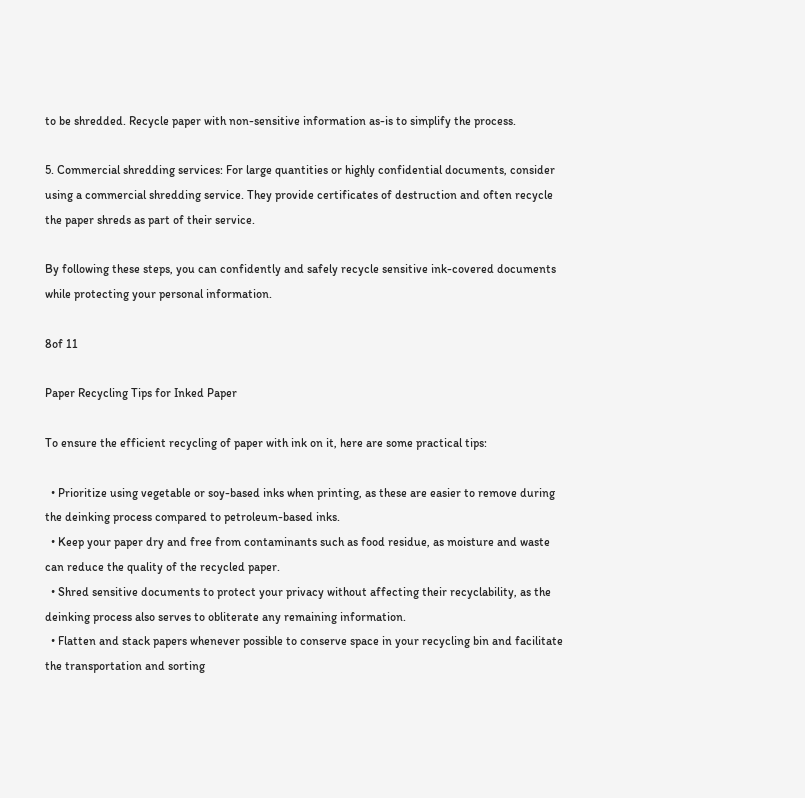to be shredded. Recycle paper with non-sensitive information as-is to simplify the process.

5. Commercial shredding services: For large quantities or highly confidential documents, consider using a commercial shredding service. They provide certificates of destruction and often recycle the paper shreds as part of their service.

By following these steps, you can confidently and safely recycle sensitive ink-covered documents while protecting your personal information.

8of 11

Paper Recycling Tips for Inked Paper

To ensure the efficient recycling of paper with ink on it, here are some practical tips:

  • Prioritize using vegetable or soy-based inks when printing, as these are easier to remove during the deinking process compared to petroleum-based inks.
  • Keep your paper dry and free from contaminants such as food residue, as moisture and waste can reduce the quality of the recycled paper.
  • Shred sensitive documents to protect your privacy without affecting their recyclability, as the deinking process also serves to obliterate any remaining information.
  • Flatten and stack papers whenever possible to conserve space in your recycling bin and facilitate the transportation and sorting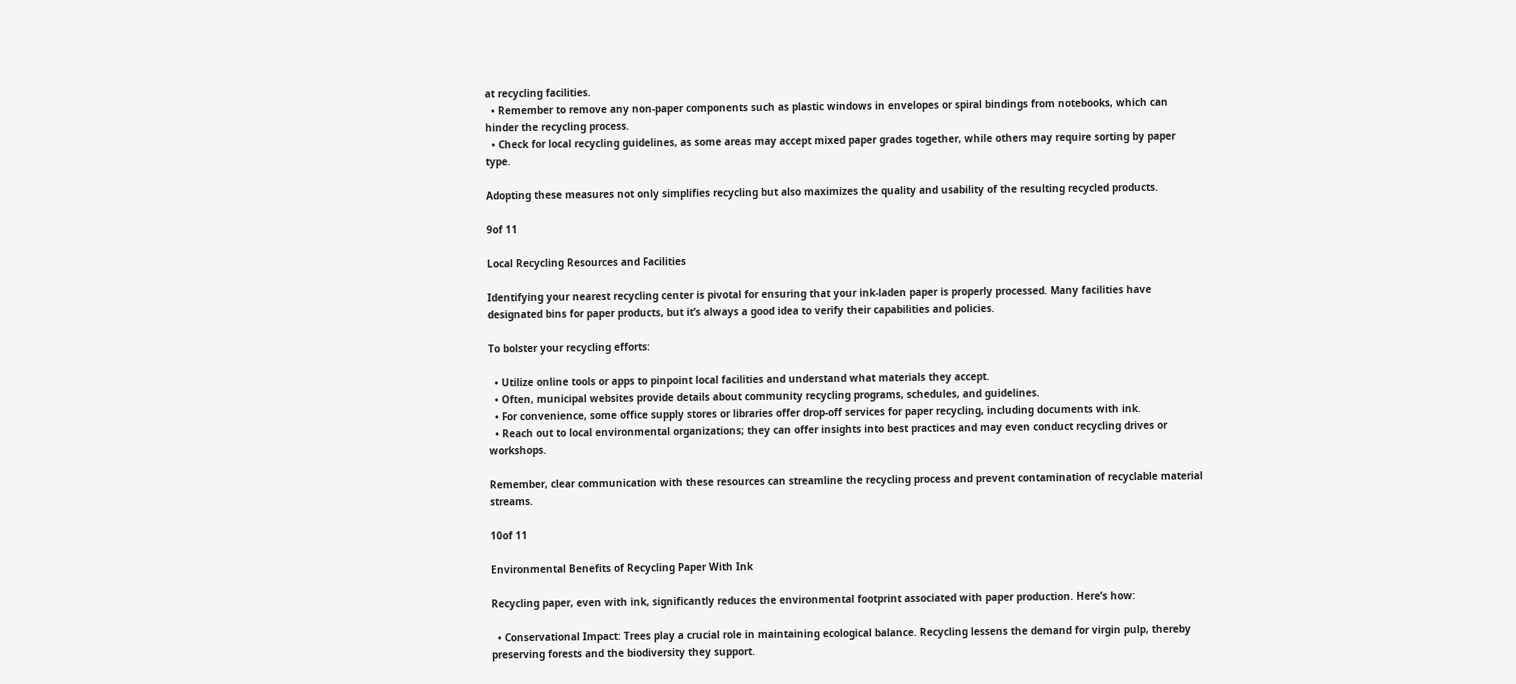at recycling facilities.
  • Remember to remove any non-paper components such as plastic windows in envelopes or spiral bindings from notebooks, which can hinder the recycling process.
  • Check for local recycling guidelines, as some areas may accept mixed paper grades together, while others may require sorting by paper type.

Adopting these measures not only simplifies recycling but also maximizes the quality and usability of the resulting recycled products.

9of 11

Local Recycling Resources and Facilities

Identifying your nearest recycling center is pivotal for ensuring that your ink-laden paper is properly processed. Many facilities have designated bins for paper products, but it’s always a good idea to verify their capabilities and policies.

To bolster your recycling efforts:

  • Utilize online tools or apps to pinpoint local facilities and understand what materials they accept.
  • Often, municipal websites provide details about community recycling programs, schedules, and guidelines.
  • For convenience, some office supply stores or libraries offer drop-off services for paper recycling, including documents with ink.
  • Reach out to local environmental organizations; they can offer insights into best practices and may even conduct recycling drives or workshops.

Remember, clear communication with these resources can streamline the recycling process and prevent contamination of recyclable material streams.

10of 11

Environmental Benefits of Recycling Paper With Ink

Recycling paper, even with ink, significantly reduces the environmental footprint associated with paper production. Here’s how:

  • Conservational Impact: Trees play a crucial role in maintaining ecological balance. Recycling lessens the demand for virgin pulp, thereby preserving forests and the biodiversity they support.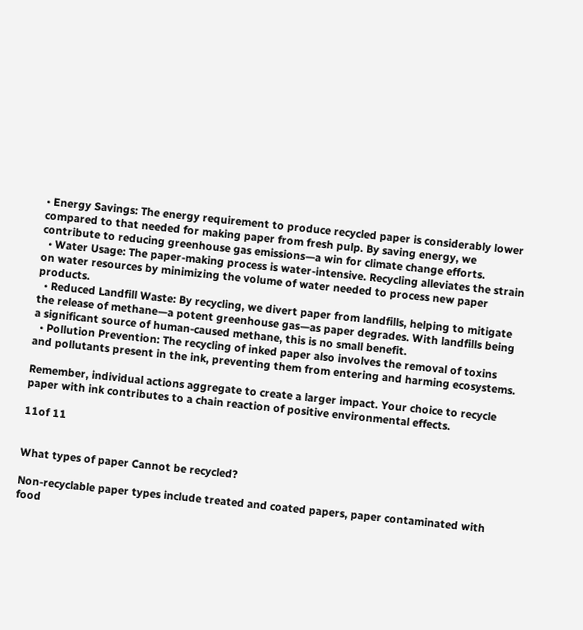• Energy Savings: The energy requirement to produce recycled paper is considerably lower compared to that needed for making paper from fresh pulp. By saving energy, we contribute to reducing greenhouse gas emissions—a win for climate change efforts.
  • Water Usage: The paper-making process is water-intensive. Recycling alleviates the strain on water resources by minimizing the volume of water needed to process new paper products.
  • Reduced Landfill Waste: By recycling, we divert paper from landfills, helping to mitigate the release of methane—a potent greenhouse gas—as paper degrades. With landfills being a significant source of human-caused methane, this is no small benefit.
  • Pollution Prevention: The recycling of inked paper also involves the removal of toxins and pollutants present in the ink, preventing them from entering and harming ecosystems.

Remember, individual actions aggregate to create a larger impact. Your choice to recycle paper with ink contributes to a chain reaction of positive environmental effects.

11of 11


What types of paper Cannot be recycled?

Non-recyclable paper types include treated and coated papers, paper contaminated with food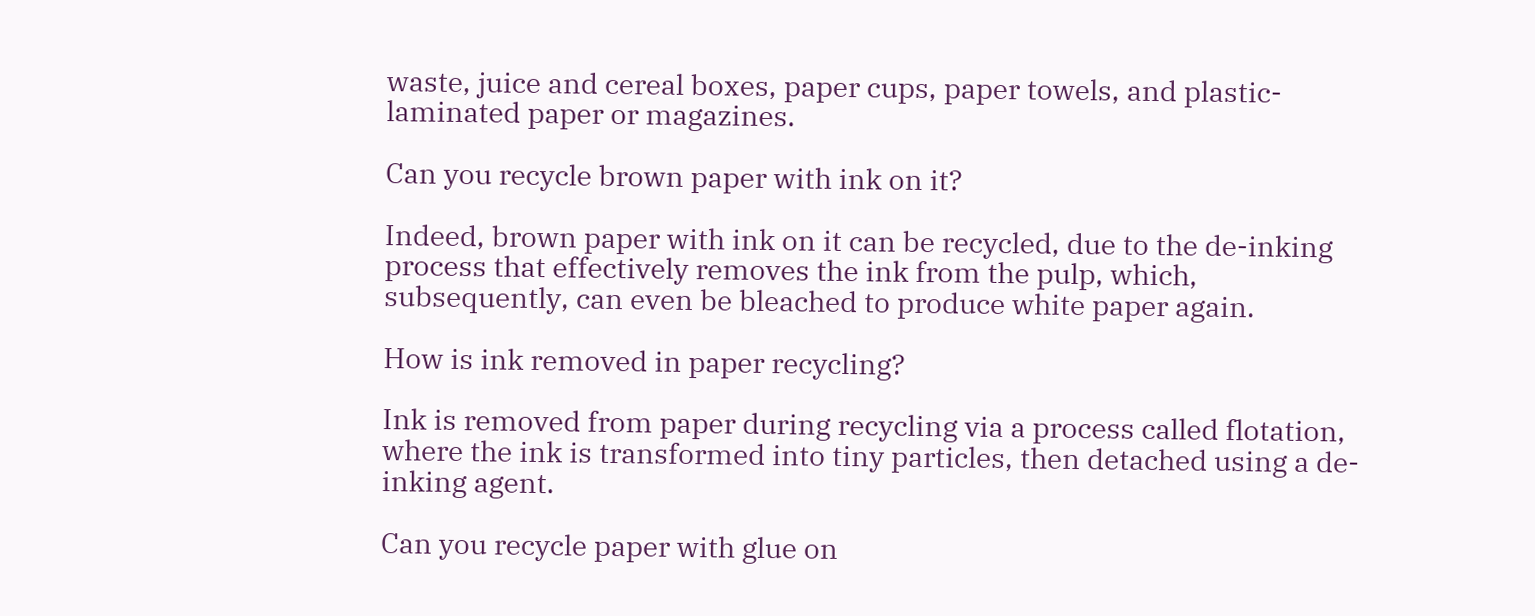waste, juice and cereal boxes, paper cups, paper towels, and plastic-laminated paper or magazines.

Can you recycle brown paper with ink on it?

Indeed, brown paper with ink on it can be recycled, due to the de-inking process that effectively removes the ink from the pulp, which, subsequently, can even be bleached to produce white paper again.

How is ink removed in paper recycling?

Ink is removed from paper during recycling via a process called flotation, where the ink is transformed into tiny particles, then detached using a de-inking agent.

Can you recycle paper with glue on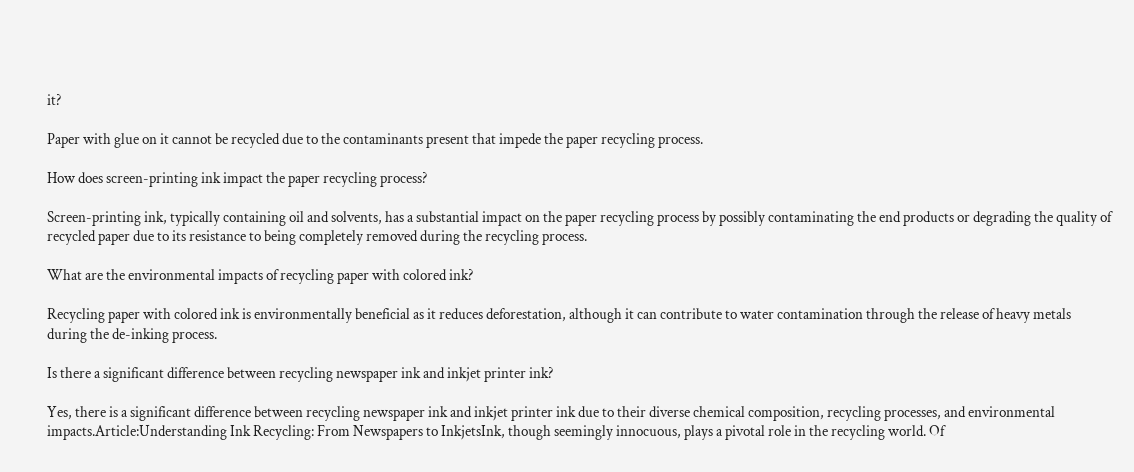it?

Paper with glue on it cannot be recycled due to the contaminants present that impede the paper recycling process.

How does screen-printing ink impact the paper recycling process?

Screen-printing ink, typically containing oil and solvents, has a substantial impact on the paper recycling process by possibly contaminating the end products or degrading the quality of recycled paper due to its resistance to being completely removed during the recycling process.

What are the environmental impacts of recycling paper with colored ink?

Recycling paper with colored ink is environmentally beneficial as it reduces deforestation, although it can contribute to water contamination through the release of heavy metals during the de-inking process.

Is there a significant difference between recycling newspaper ink and inkjet printer ink?

Yes, there is a significant difference between recycling newspaper ink and inkjet printer ink due to their diverse chemical composition, recycling processes, and environmental impacts.Article:Understanding Ink Recycling: From Newspapers to InkjetsInk, though seemingly innocuous, plays a pivotal role in the recycling world. Of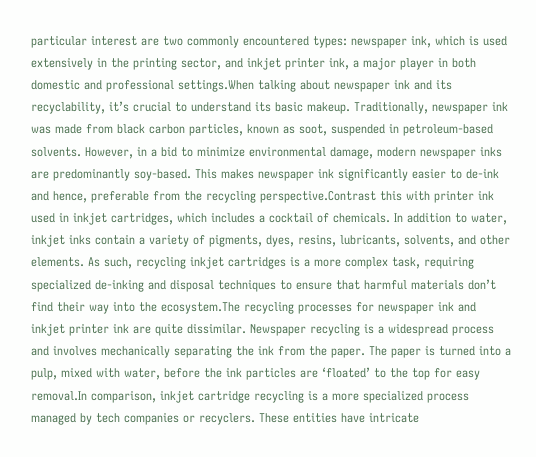particular interest are two commonly encountered types: newspaper ink, which is used extensively in the printing sector, and inkjet printer ink, a major player in both domestic and professional settings.When talking about newspaper ink and its recyclability, it’s crucial to understand its basic makeup. Traditionally, newspaper ink was made from black carbon particles, known as soot, suspended in petroleum-based solvents. However, in a bid to minimize environmental damage, modern newspaper inks are predominantly soy-based. This makes newspaper ink significantly easier to de-ink and hence, preferable from the recycling perspective.Contrast this with printer ink used in inkjet cartridges, which includes a cocktail of chemicals. In addition to water, inkjet inks contain a variety of pigments, dyes, resins, lubricants, solvents, and other elements. As such, recycling inkjet cartridges is a more complex task, requiring specialized de-inking and disposal techniques to ensure that harmful materials don’t find their way into the ecosystem.The recycling processes for newspaper ink and inkjet printer ink are quite dissimilar. Newspaper recycling is a widespread process and involves mechanically separating the ink from the paper. The paper is turned into a pulp, mixed with water, before the ink particles are ‘floated’ to the top for easy removal.In comparison, inkjet cartridge recycling is a more specialized process managed by tech companies or recyclers. These entities have intricate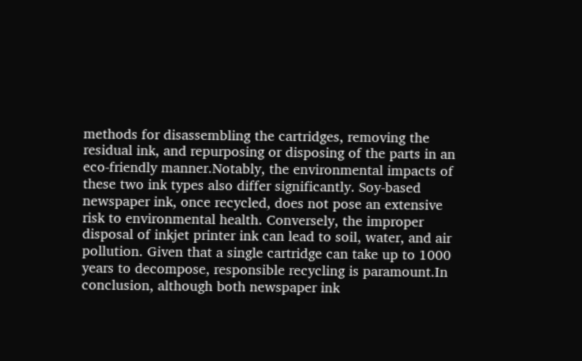methods for disassembling the cartridges, removing the residual ink, and repurposing or disposing of the parts in an eco-friendly manner.Notably, the environmental impacts of these two ink types also differ significantly. Soy-based newspaper ink, once recycled, does not pose an extensive risk to environmental health. Conversely, the improper disposal of inkjet printer ink can lead to soil, water, and air pollution. Given that a single cartridge can take up to 1000 years to decompose, responsible recycling is paramount.In conclusion, although both newspaper ink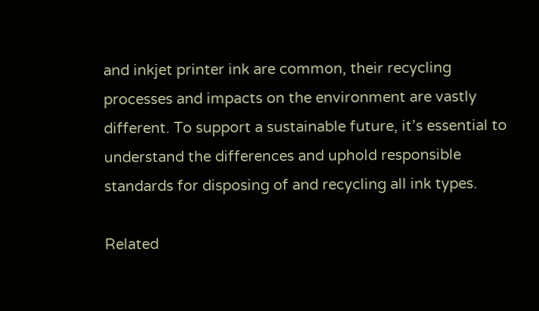and inkjet printer ink are common, their recycling processes and impacts on the environment are vastly different. To support a sustainable future, it’s essential to understand the differences and uphold responsible standards for disposing of and recycling all ink types.

Related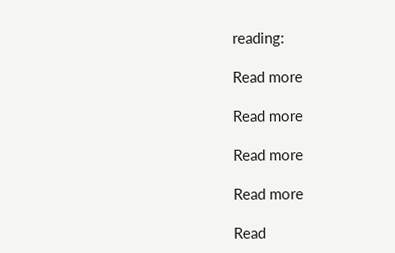reading:

Read more

Read more

Read more

Read more

Read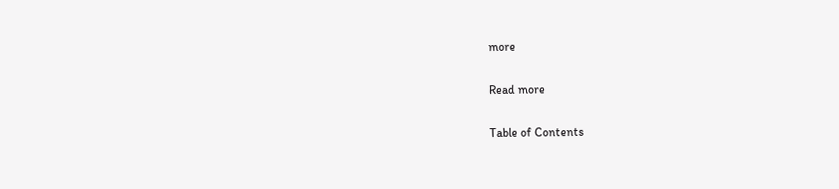more

Read more

Table of Contents